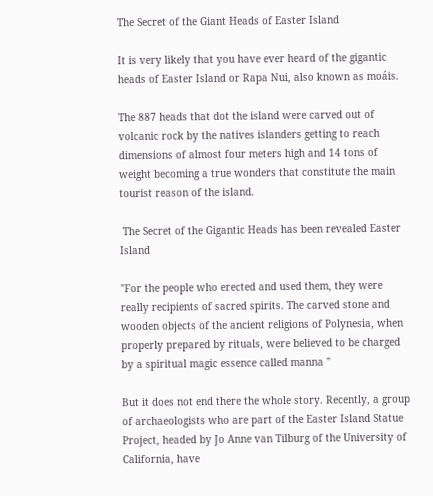The Secret of the Giant Heads of Easter Island

It is very likely that you have ever heard of the gigantic heads of Easter Island or Rapa Nui, also known as moáis.

The 887 heads that dot the island were carved out of volcanic rock by the natives islanders getting to reach dimensions of almost four meters high and 14 tons of weight becoming a true wonders that constitute the main tourist reason of the island.

 The Secret of the Gigantic Heads has been revealed Easter Island

"For the people who erected and used them, they were really recipients of sacred spirits. The carved stone and wooden objects of the ancient religions of Polynesia, when properly prepared by rituals, were believed to be charged by a spiritual magic essence called manna "

But it does not end there the whole story. Recently, a group of archaeologists who are part of the Easter Island Statue Project, headed by Jo Anne van Tilburg of the University of California, have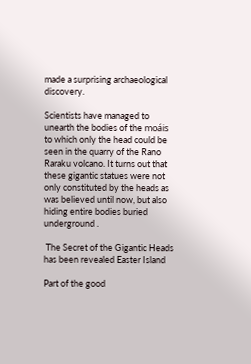made a surprising archaeological discovery.

Scientists have managed to unearth the bodies of the moáis to which only the head could be seen in the quarry of the Rano Raraku volcano. It turns out that these gigantic statues were not only constituted by the heads as was believed until now, but also hiding entire bodies buried underground .

 The Secret of the Gigantic Heads has been revealed Easter Island

Part of the good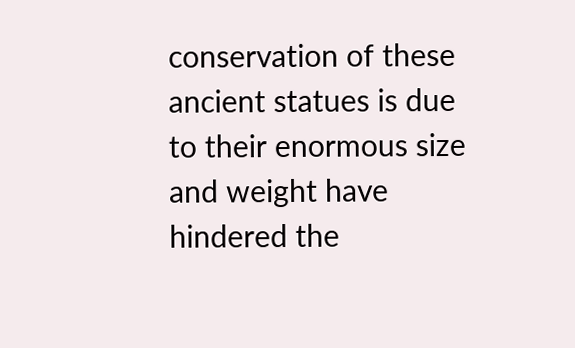conservation of these ancient statues is due to their enormous size and weight have hindered the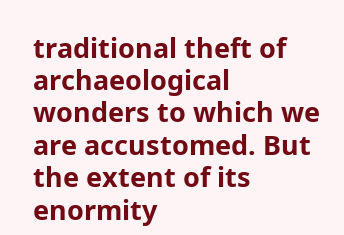traditional theft of archaeological wonders to which we are accustomed. But the extent of its enormity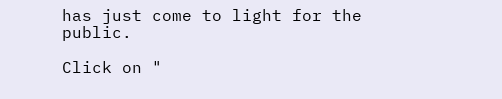has just come to light for the public.

Click on "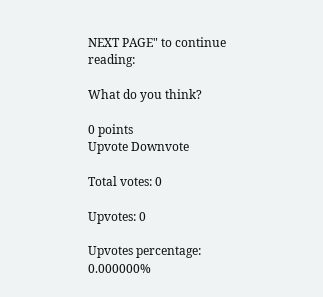NEXT PAGE" to continue reading:

What do you think?

0 points
Upvote Downvote

Total votes: 0

Upvotes: 0

Upvotes percentage: 0.000000%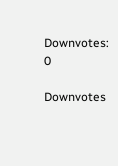Downvotes: 0

Downvotes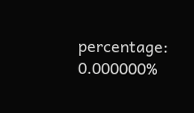percentage: 0.000000%